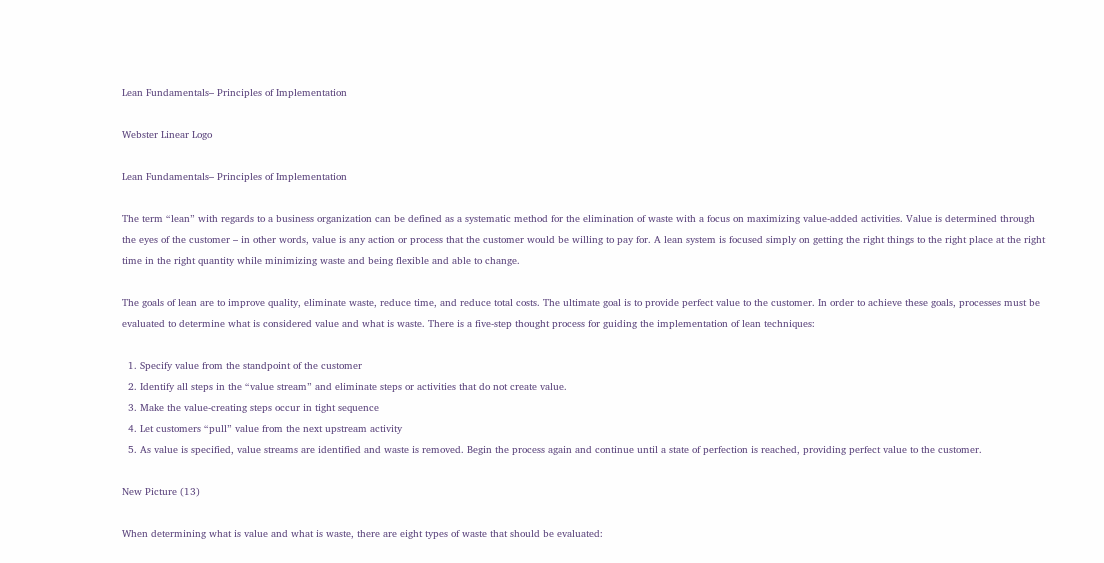Lean Fundamentals– Principles of Implementation

Webster Linear Logo

Lean Fundamentals– Principles of Implementation

The term “lean” with regards to a business organization can be defined as a systematic method for the elimination of waste with a focus on maximizing value-added activities. Value is determined through the eyes of the customer – in other words, value is any action or process that the customer would be willing to pay for. A lean system is focused simply on getting the right things to the right place at the right time in the right quantity while minimizing waste and being flexible and able to change.

The goals of lean are to improve quality, eliminate waste, reduce time, and reduce total costs. The ultimate goal is to provide perfect value to the customer. In order to achieve these goals, processes must be evaluated to determine what is considered value and what is waste. There is a five-step thought process for guiding the implementation of lean techniques:

  1. Specify value from the standpoint of the customer
  2. Identify all steps in the “value stream” and eliminate steps or activities that do not create value.
  3. Make the value-creating steps occur in tight sequence
  4. Let customers “pull” value from the next upstream activity
  5. As value is specified, value streams are identified and waste is removed. Begin the process again and continue until a state of perfection is reached, providing perfect value to the customer.

New Picture (13)

When determining what is value and what is waste, there are eight types of waste that should be evaluated: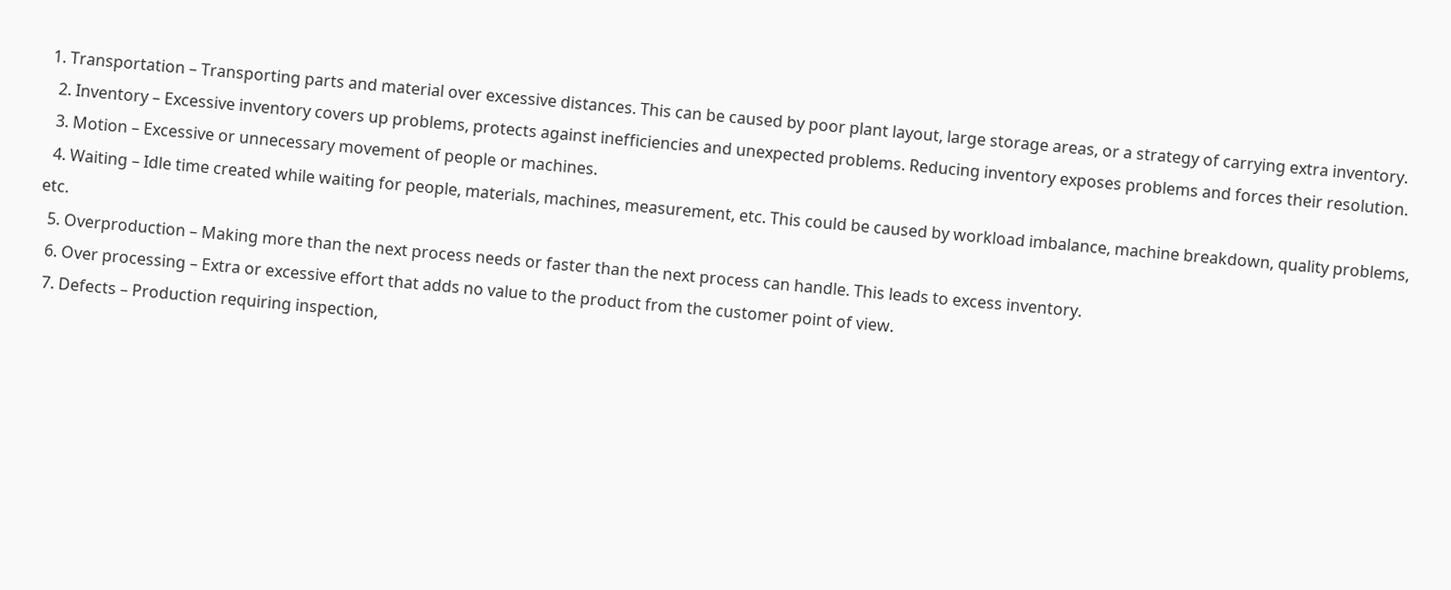1. Transportation – Transporting parts and material over excessive distances. This can be caused by poor plant layout, large storage areas, or a strategy of carrying extra inventory.
  2. Inventory – Excessive inventory covers up problems, protects against inefficiencies and unexpected problems. Reducing inventory exposes problems and forces their resolution.
  3. Motion – Excessive or unnecessary movement of people or machines.
  4. Waiting – Idle time created while waiting for people, materials, machines, measurement, etc. This could be caused by workload imbalance, machine breakdown, quality problems, etc.
  5. Overproduction – Making more than the next process needs or faster than the next process can handle. This leads to excess inventory.
  6. Over processing – Extra or excessive effort that adds no value to the product from the customer point of view.
  7. Defects – Production requiring inspection,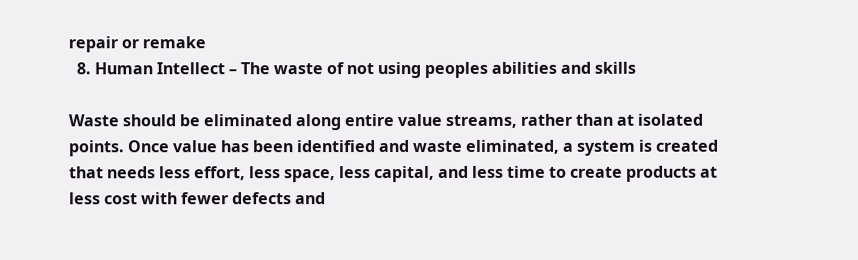repair or remake
  8. Human Intellect – The waste of not using peoples abilities and skills

Waste should be eliminated along entire value streams, rather than at isolated points. Once value has been identified and waste eliminated, a system is created that needs less effort, less space, less capital, and less time to create products at less cost with fewer defects and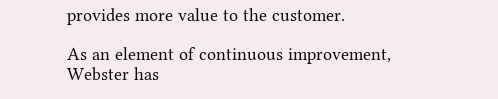provides more value to the customer.

As an element of continuous improvement, Webster has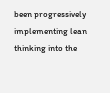been progressively implementing lean thinking into the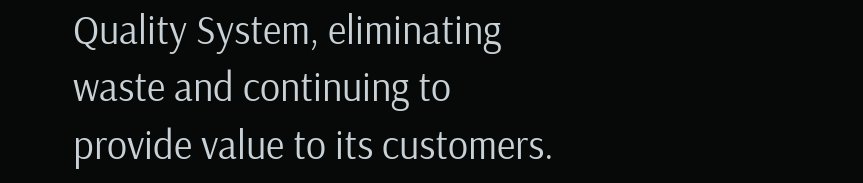Quality System, eliminating waste and continuing to provide value to its customers.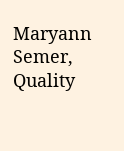Maryann Semer, Quality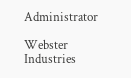Administrator

Webster Industries